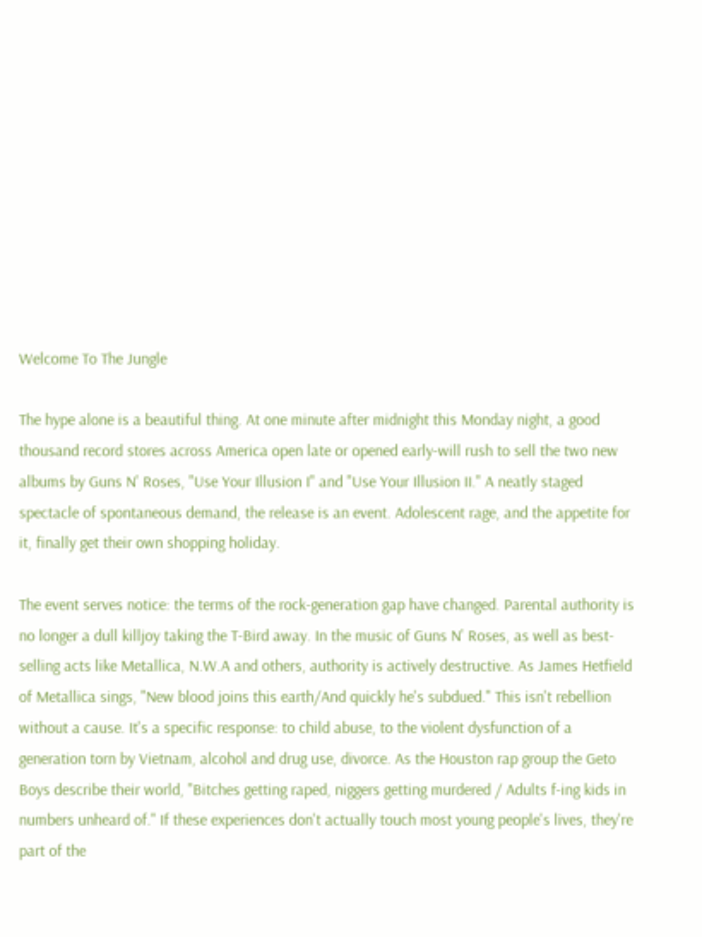Welcome To The Jungle

The hype alone is a beautiful thing. At one minute after midnight this Monday night, a good thousand record stores across America open late or opened early-will rush to sell the two new albums by Guns N' Roses, "Use Your Illusion I" and "Use Your Illusion II." A neatly staged spectacle of spontaneous demand, the release is an event. Adolescent rage, and the appetite for it, finally get their own shopping holiday.

The event serves notice: the terms of the rock-generation gap have changed. Parental authority is no longer a dull killjoy taking the T-Bird away. In the music of Guns N' Roses, as well as best-selling acts like Metallica, N.W.A and others, authority is actively destructive. As James Hetfield of Metallica sings, "New blood joins this earth/And quickly he's subdued." This isn't rebellion without a cause. It's a specific response: to child abuse, to the violent dysfunction of a generation torn by Vietnam, alcohol and drug use, divorce. As the Houston rap group the Geto Boys describe their world, "Bitches getting raped, niggers getting murdered / Adults f-ing kids in numbers unheard of." If these experiences don't actually touch most young people's lives, they're part of the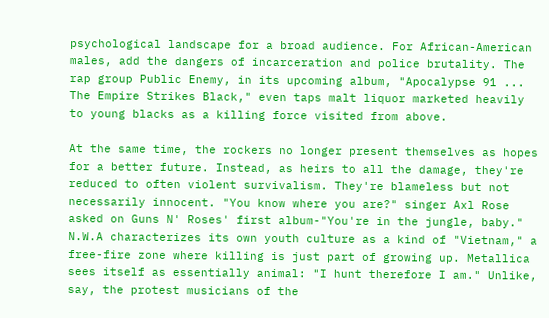psychological landscape for a broad audience. For African-American males, add the dangers of incarceration and police brutality. The rap group Public Enemy, in its upcoming album, "Apocalypse 91 ... The Empire Strikes Black," even taps malt liquor marketed heavily to young blacks as a killing force visited from above.

At the same time, the rockers no longer present themselves as hopes for a better future. Instead, as heirs to all the damage, they're reduced to often violent survivalism. They're blameless but not necessarily innocent. "You know where you are?" singer Axl Rose asked on Guns N' Roses' first album-"You're in the jungle, baby." N.W.A characterizes its own youth culture as a kind of "Vietnam," a free-fire zone where killing is just part of growing up. Metallica sees itself as essentially animal: "I hunt therefore I am." Unlike, say, the protest musicians of the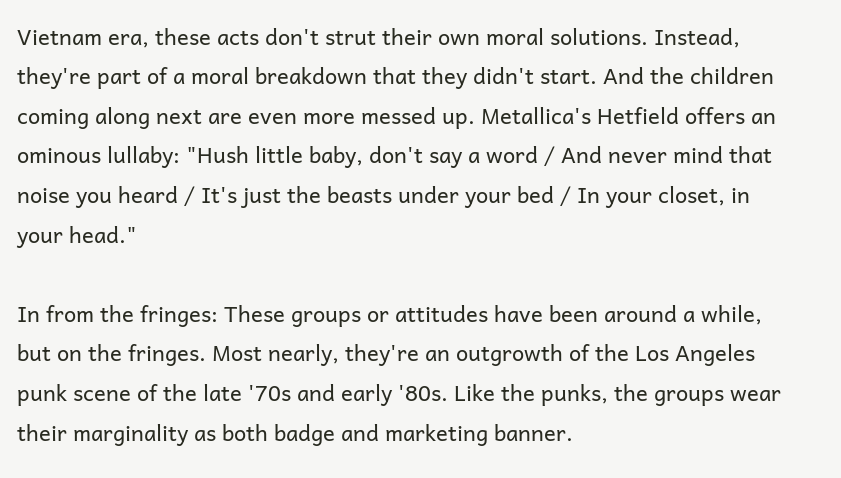Vietnam era, these acts don't strut their own moral solutions. Instead, they're part of a moral breakdown that they didn't start. And the children coming along next are even more messed up. Metallica's Hetfield offers an ominous lullaby: "Hush little baby, don't say a word / And never mind that noise you heard / It's just the beasts under your bed / In your closet, in your head."

In from the fringes: These groups or attitudes have been around a while, but on the fringes. Most nearly, they're an outgrowth of the Los Angeles punk scene of the late '70s and early '80s. Like the punks, the groups wear their marginality as both badge and marketing banner.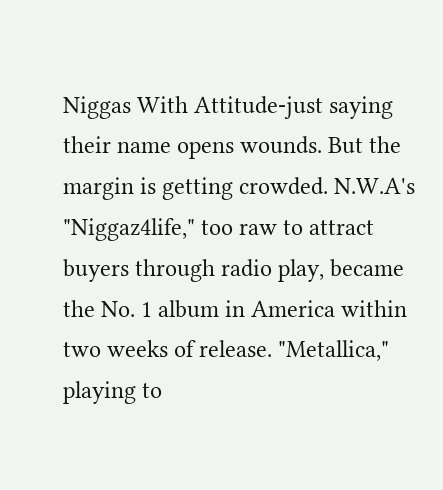Niggas With Attitude-just saying their name opens wounds. But the margin is getting crowded. N.W.A's "Niggaz4life," too raw to attract buyers through radio play, became the No. 1 album in America within two weeks of release. "Metallica," playing to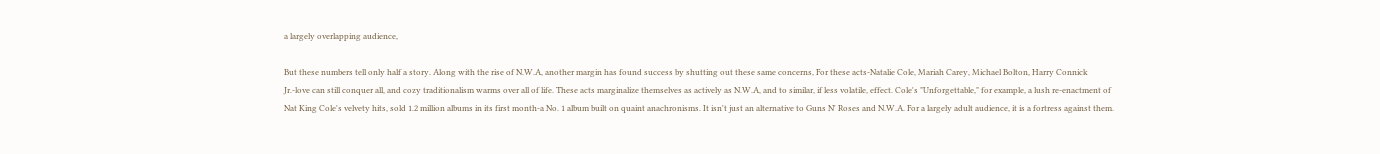a largely overlapping audience,

But these numbers tell only half a story. Along with the rise of N.W.A, another margin has found success by shutting out these same concerns, For these acts-Natalie Cole, Mariah Carey, Michael Bolton, Harry Connick Jr.-love can still conquer all, and cozy traditionalism warms over all of life. These acts marginalize themselves as actively as N.W.A, and to similar, if less volatile, effect. Cole's "Unforgettable," for example, a lush re-enactment of Nat King Cole's velvety hits, sold 1.2 million albums in its first month-a No. 1 album built on quaint anachronisms. It isn't just an alternative to Guns N' Roses and N.W.A. For a largely adult audience, it is a fortress against them.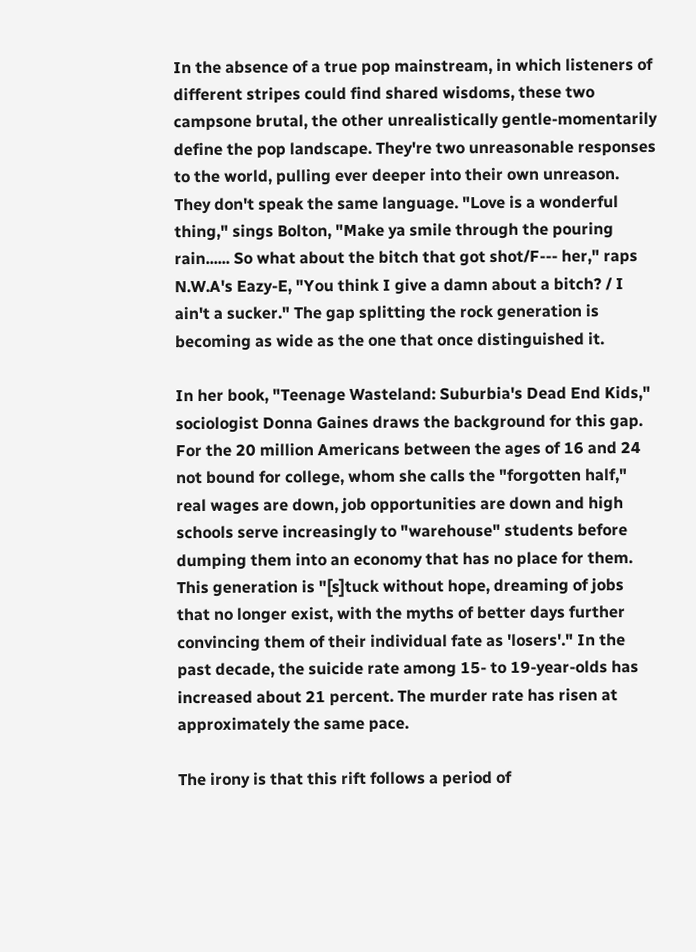In the absence of a true pop mainstream, in which listeners of different stripes could find shared wisdoms, these two campsone brutal, the other unrealistically gentle-momentarily define the pop landscape. They're two unreasonable responses to the world, pulling ever deeper into their own unreason. They don't speak the same language. "Love is a wonderful thing," sings Bolton, "Make ya smile through the pouring rain...... So what about the bitch that got shot/F--- her," raps N.W.A's Eazy-E, "You think I give a damn about a bitch? / I ain't a sucker." The gap splitting the rock generation is becoming as wide as the one that once distinguished it.

In her book, "Teenage Wasteland: Suburbia's Dead End Kids," sociologist Donna Gaines draws the background for this gap. For the 20 million Americans between the ages of 16 and 24 not bound for college, whom she calls the "forgotten half," real wages are down, job opportunities are down and high schools serve increasingly to "warehouse" students before dumping them into an economy that has no place for them. This generation is "[s]tuck without hope, dreaming of jobs that no longer exist, with the myths of better days further convincing them of their individual fate as 'losers'." In the past decade, the suicide rate among 15- to 19-year-olds has increased about 21 percent. The murder rate has risen at approximately the same pace.

The irony is that this rift follows a period of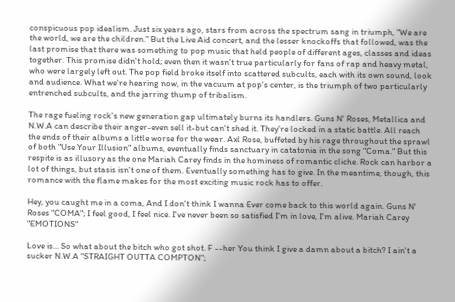conspicuous pop idealism. Just six years ago, stars from across the spectrum sang in triumph, "We are the world, we are the children." But the Live Aid concert, and the lesser knockoffs that followed, was the last promise that there was something to pop music that held people of different ages, classes and ideas together. This promise didn't hold; even then it wasn't true particularly for fans of rap and heavy metal, who were largely left out. The pop field broke itself into scattered subcults, each with its own sound, look and audience. What we're hearing now, in the vacuum at pop's center, is the triumph of two particularly entrenched subcults, and the jarring thump of tribalism.

The rage fueling rock's new generation gap ultimately burns its handlers. Guns N' Roses, Metallica and N.W.A can describe their anger-even sell it-but can't shed it. They're locked in a static battle. All reach the ends of their albums a little worse for the wear. Axl Rose, buffeted by his rage throughout the sprawl of both "Use Your Illusion" albums, eventually finds sanctuary in catatonia in the song "Coma." But this respite is as illusory as the one Mariah Carey finds in the hominess of romantic cliche. Rock can harbor a lot of things, but stasis isn't one of them. Eventually something has to give. In the meantime, though, this romance with the flame makes for the most exciting music rock has to offer.

Hey, you caught me in a coma, And I don't think I wanna Ever come back to this world again. Guns N' Roses "COMA"; I feel good, I feel nice. I've never been so satisfied I'm in love, I'm alive. Mariah Carey "EMOTIONS"

Love is... So what about the bitch who got shot. F --her You think I give a damn about a bitch? I ain't a sucker N.W.A "STRAIGHT OUTTA COMPTON";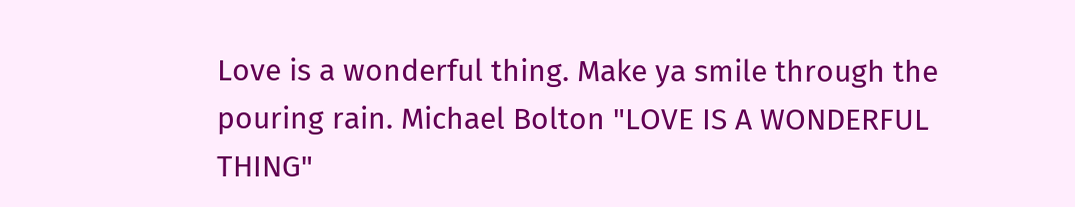Love is a wonderful thing. Make ya smile through the pouring rain. Michael Bolton "LOVE IS A WONDERFUL THING"